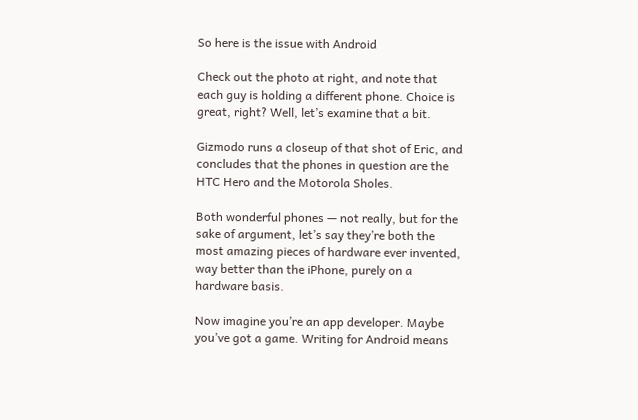So here is the issue with Android

Check out the photo at right, and note that each guy is holding a different phone. Choice is great, right? Well, let’s examine that a bit.

Gizmodo runs a closeup of that shot of Eric, and concludes that the phones in question are the HTC Hero and the Motorola Sholes.

Both wonderful phones — not really, but for the sake of argument, let’s say they’re both the most amazing pieces of hardware ever invented, way better than the iPhone, purely on a hardware basis.

Now imagine you’re an app developer. Maybe you’ve got a game. Writing for Android means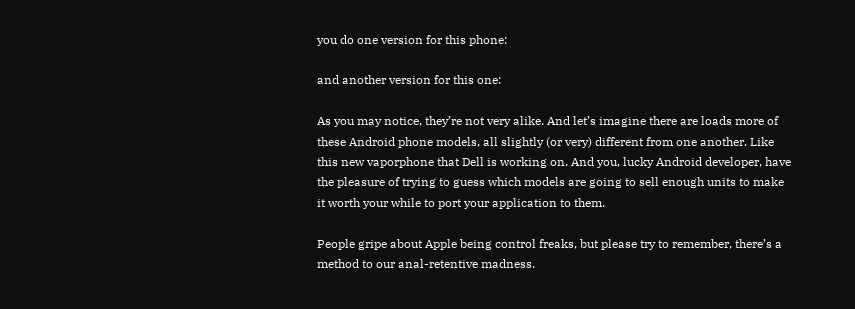you do one version for this phone:

and another version for this one:

As you may notice, they’re not very alike. And let’s imagine there are loads more of these Android phone models, all slightly (or very) different from one another. Like this new vaporphone that Dell is working on. And you, lucky Android developer, have the pleasure of trying to guess which models are going to sell enough units to make it worth your while to port your application to them.

People gripe about Apple being control freaks, but please try to remember, there’s a method to our anal-retentive madness.